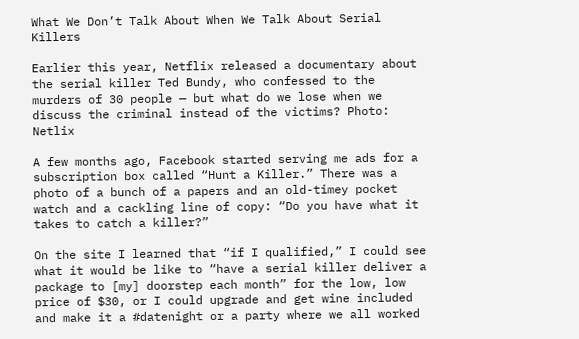What We Don’t Talk About When We Talk About Serial Killers

Earlier this year, Netflix released a documentary about the serial killer Ted Bundy, who confessed to the murders of 30 people — but what do we lose when we discuss the criminal instead of the victims? Photo: Netlix

A few months ago, Facebook started serving me ads for a subscription box called “Hunt a Killer.” There was a photo of a bunch of a papers and an old-timey pocket watch and a cackling line of copy: “Do you have what it takes to catch a killer?”

On the site I learned that “if I qualified,” I could see what it would be like to “have a serial killer deliver a package to [my] doorstep each month” for the low, low price of $30, or I could upgrade and get wine included and make it a #datenight or a party where we all worked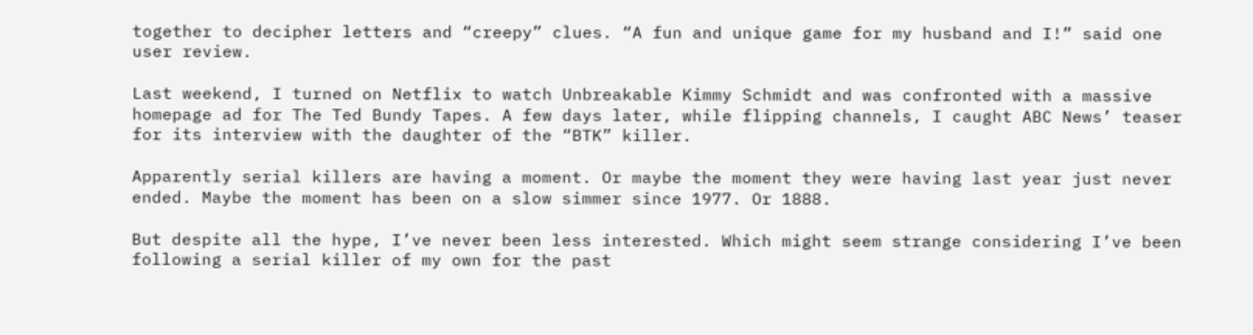together to decipher letters and “creepy” clues. “A fun and unique game for my husband and I!” said one user review.

Last weekend, I turned on Netflix to watch Unbreakable Kimmy Schmidt and was confronted with a massive homepage ad for The Ted Bundy Tapes. A few days later, while flipping channels, I caught ABC News’ teaser for its interview with the daughter of the “BTK” killer.

Apparently serial killers are having a moment. Or maybe the moment they were having last year just never ended. Maybe the moment has been on a slow simmer since 1977. Or 1888.

But despite all the hype, I’ve never been less interested. Which might seem strange considering I’ve been following a serial killer of my own for the past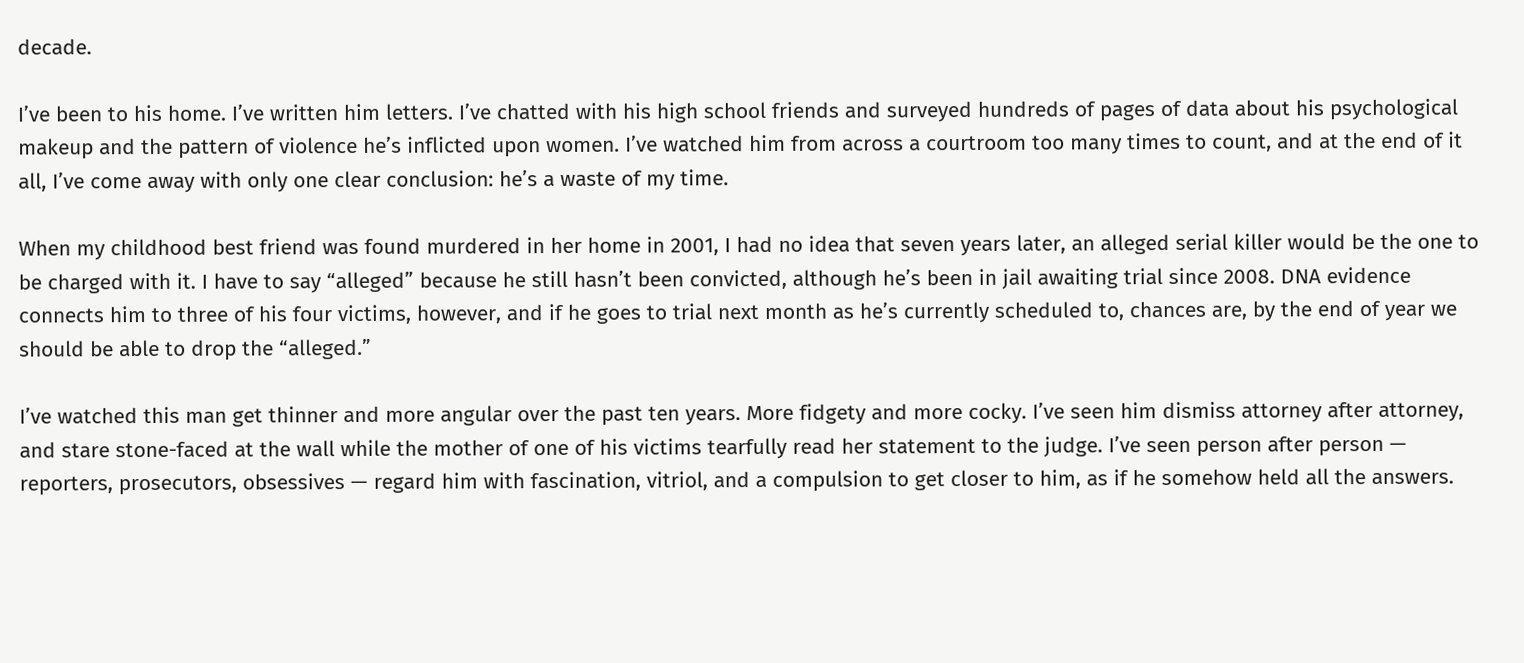decade.

I’ve been to his home. I’ve written him letters. I’ve chatted with his high school friends and surveyed hundreds of pages of data about his psychological makeup and the pattern of violence he’s inflicted upon women. I’ve watched him from across a courtroom too many times to count, and at the end of it all, I’ve come away with only one clear conclusion: he’s a waste of my time.

When my childhood best friend was found murdered in her home in 2001, I had no idea that seven years later, an alleged serial killer would be the one to be charged with it. I have to say “alleged” because he still hasn’t been convicted, although he’s been in jail awaiting trial since 2008. DNA evidence connects him to three of his four victims, however, and if he goes to trial next month as he’s currently scheduled to, chances are, by the end of year we should be able to drop the “alleged.”

I’ve watched this man get thinner and more angular over the past ten years. More fidgety and more cocky. I’ve seen him dismiss attorney after attorney, and stare stone-faced at the wall while the mother of one of his victims tearfully read her statement to the judge. I’ve seen person after person — reporters, prosecutors, obsessives — regard him with fascination, vitriol, and a compulsion to get closer to him, as if he somehow held all the answers.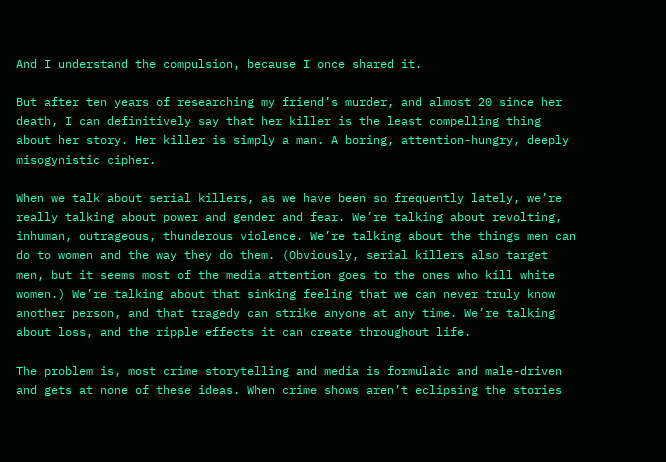And I understand the compulsion, because I once shared it.

But after ten years of researching my friend’s murder, and almost 20 since her death, I can definitively say that her killer is the least compelling thing about her story. Her killer is simply a man. A boring, attention-hungry, deeply misogynistic cipher.

When we talk about serial killers, as we have been so frequently lately, we’re really talking about power and gender and fear. We’re talking about revolting, inhuman, outrageous, thunderous violence. We’re talking about the things men can do to women and the way they do them. (Obviously, serial killers also target men, but it seems most of the media attention goes to the ones who kill white women.) We’re talking about that sinking feeling that we can never truly know another person, and that tragedy can strike anyone at any time. We’re talking about loss, and the ripple effects it can create throughout life.

The problem is, most crime storytelling and media is formulaic and male-driven and gets at none of these ideas. When crime shows aren’t eclipsing the stories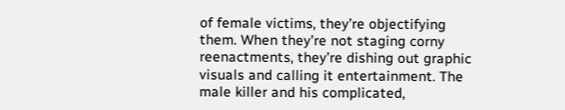of female victims, they’re objectifying them. When they’re not staging corny reenactments, they’re dishing out graphic visuals and calling it entertainment. The male killer and his complicated,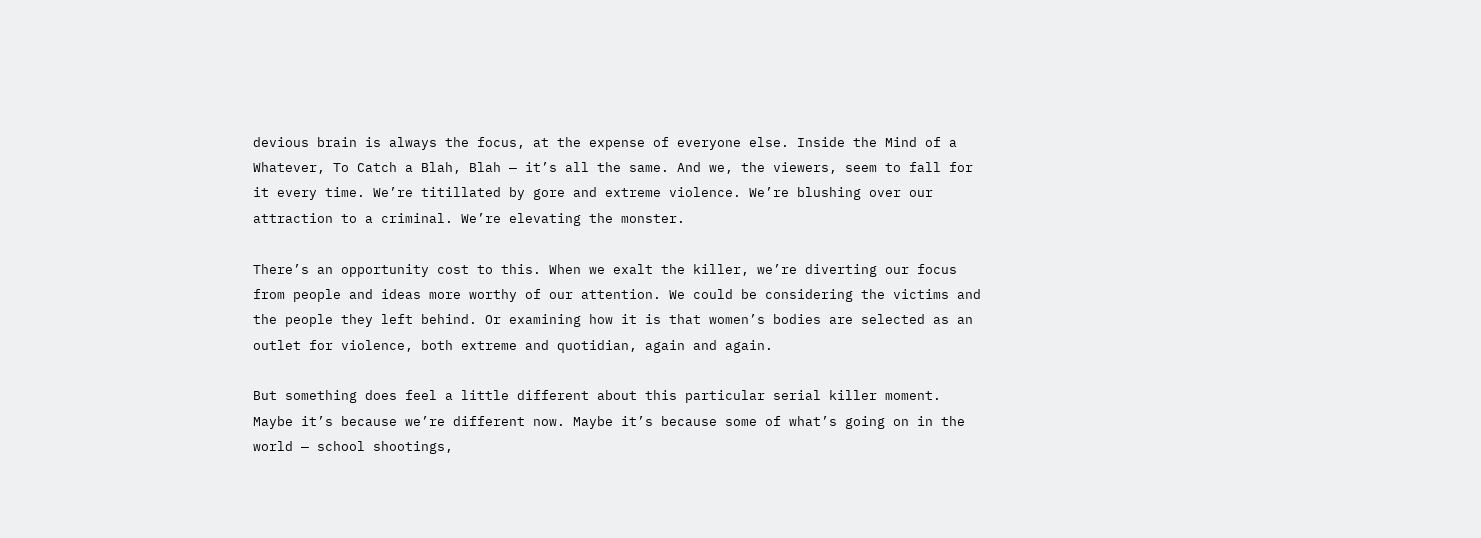devious brain is always the focus, at the expense of everyone else. Inside the Mind of a Whatever, To Catch a Blah, Blah — it’s all the same. And we, the viewers, seem to fall for it every time. We’re titillated by gore and extreme violence. We’re blushing over our attraction to a criminal. We’re elevating the monster.

There’s an opportunity cost to this. When we exalt the killer, we’re diverting our focus from people and ideas more worthy of our attention. We could be considering the victims and the people they left behind. Or examining how it is that women’s bodies are selected as an outlet for violence, both extreme and quotidian, again and again.

But something does feel a little different about this particular serial killer moment. Maybe it’s because we’re different now. Maybe it’s because some of what’s going on in the world — school shootings,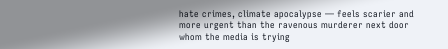hate crimes, climate apocalypse — feels scarier and more urgent than the ravenous murderer next door whom the media is trying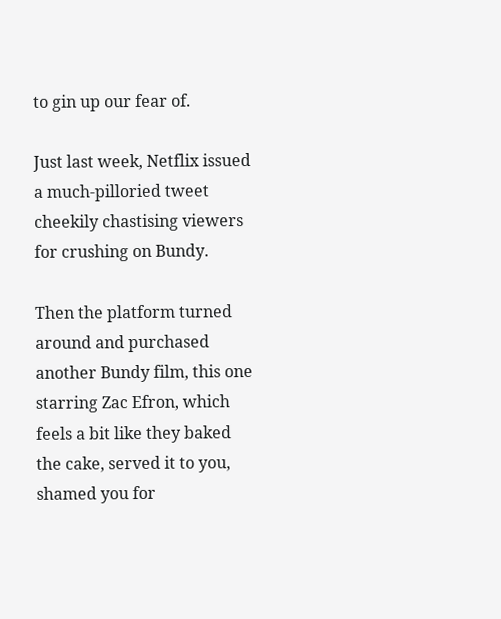to gin up our fear of.

Just last week, Netflix issued a much-pilloried tweet cheekily chastising viewers for crushing on Bundy.

Then the platform turned around and purchased another Bundy film, this one starring Zac Efron, which feels a bit like they baked the cake, served it to you, shamed you for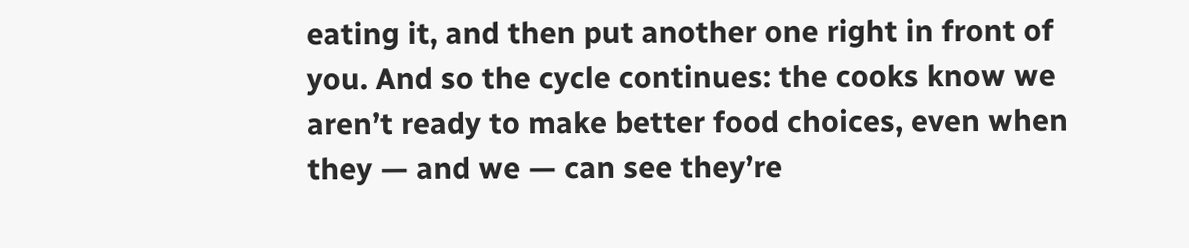eating it, and then put another one right in front of you. And so the cycle continues: the cooks know we aren’t ready to make better food choices, even when they — and we — can see they’re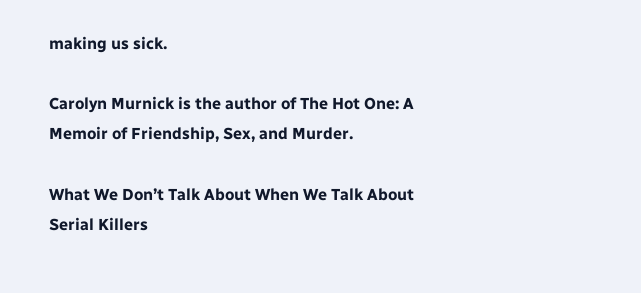making us sick.

Carolyn Murnick is the author of The Hot One: A Memoir of Friendship, Sex, and Murder.

What We Don’t Talk About When We Talk About Serial Killers